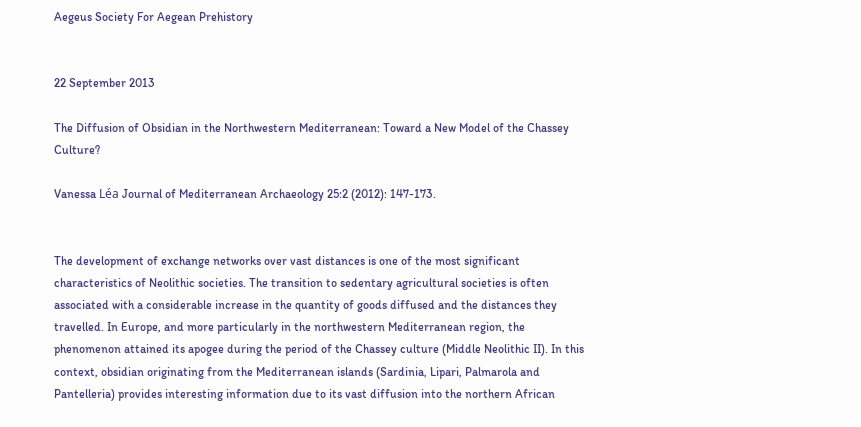Aegeus Society For Aegean Prehistory


22 September 2013

The Diffusion of Obsidian in the Northwestern Mediterranean: Toward a New Model of the Chassey Culture?

Vanessa Léa Journal of Mediterranean Archaeology 25:2 (2012): 147-173.


The development of exchange networks over vast distances is one of the most significant characteristics of Neolithic societies. The transition to sedentary agricultural societies is often associated with a considerable increase in the quantity of goods diffused and the distances they travelled. In Europe, and more particularly in the northwestern Mediterranean region, the phenomenon attained its apogee during the period of the Chassey culture (Middle Neolithic II). In this context, obsidian originating from the Mediterranean islands (Sardinia, Lipari, Palmarola and Pantelleria) provides interesting information due to its vast diffusion into the northern African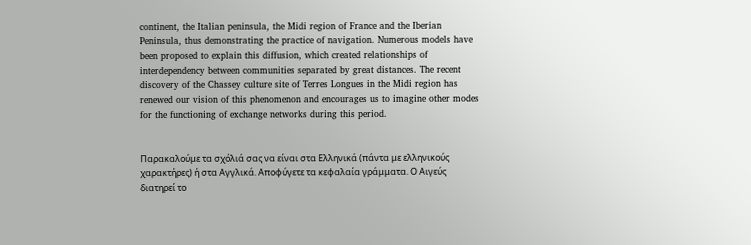continent, the Italian peninsula, the Midi region of France and the Iberian Peninsula, thus demonstrating the practice of navigation. Numerous models have been proposed to explain this diffusion, which created relationships of interdependency between communities separated by great distances. The recent discovery of the Chassey culture site of Terres Longues in the Midi region has renewed our vision of this phenomenon and encourages us to imagine other modes for the functioning of exchange networks during this period.


Παρακαλούμε τα σχόλιά σας να είναι στα Ελληνικά (πάντα με ελληνικούς χαρακτήρες) ή στα Αγγλικά. Αποφύγετε τα κεφαλαία γράμματα. Ο Αιγεύς διατηρεί το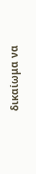δικαίωμα να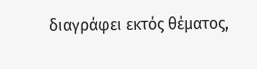διαγράφει εκτός θέματος,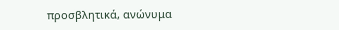προσβλητικά, ανώνυμα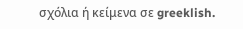σχόλια ή κείμενα σε greeklish.